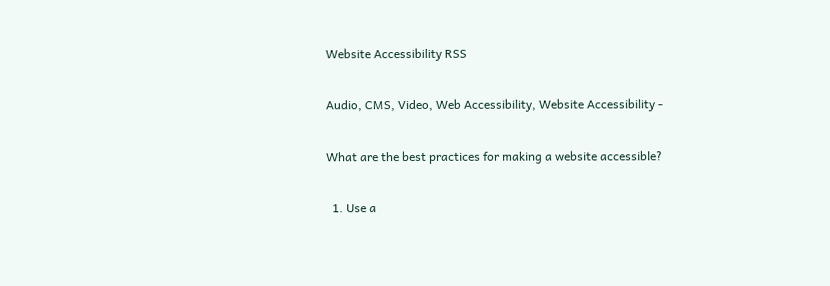Website Accessibility RSS

Audio, CMS, Video, Web Accessibility, Website Accessibility -

What are the best practices for making a website accessible?

  1. Use a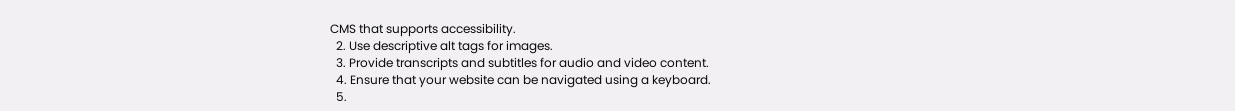CMS that supports accessibility.
  2. Use descriptive alt tags for images.
  3. Provide transcripts and subtitles for audio and video content.
  4. Ensure that your website can be navigated using a keyboard.
  5.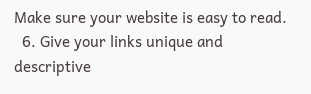Make sure your website is easy to read.
  6. Give your links unique and descriptive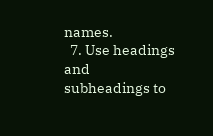names.
  7. Use headings and subheadings to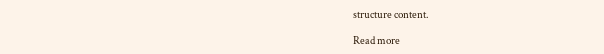structure content.

Read more